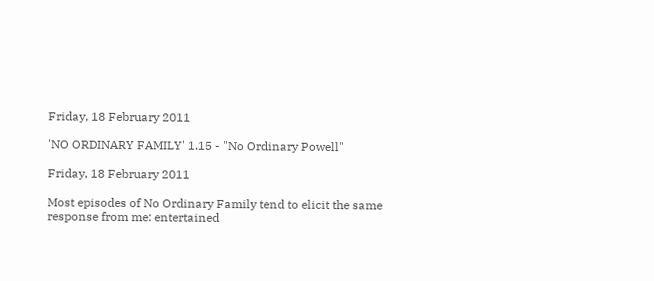Friday, 18 February 2011

'NO ORDINARY FAMILY' 1.15 - "No Ordinary Powell"

Friday, 18 February 2011

Most episodes of No Ordinary Family tend to elicit the same response from me: entertained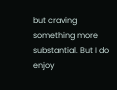but craving something more substantial. But I do enjoy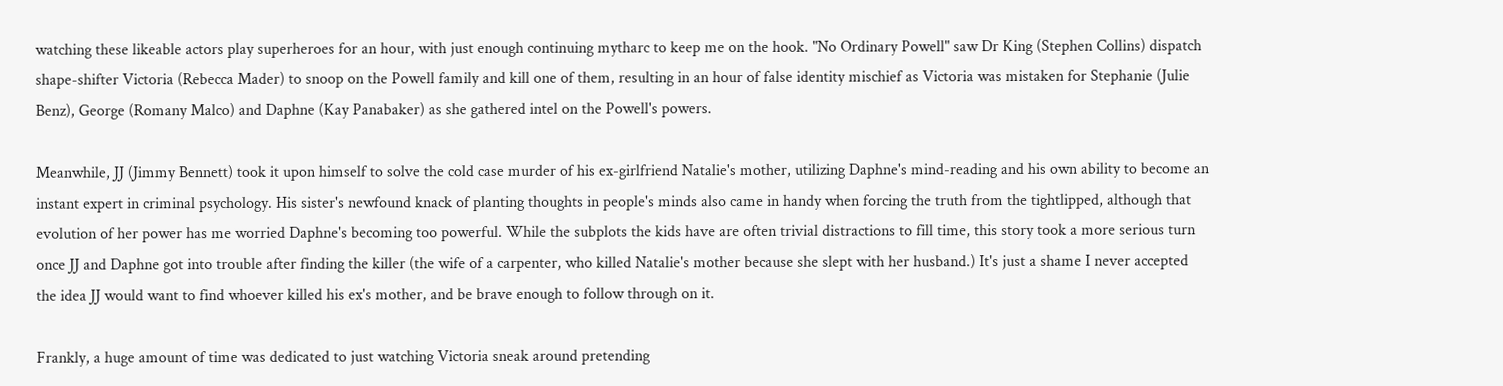watching these likeable actors play superheroes for an hour, with just enough continuing mytharc to keep me on the hook. "No Ordinary Powell" saw Dr King (Stephen Collins) dispatch shape-shifter Victoria (Rebecca Mader) to snoop on the Powell family and kill one of them, resulting in an hour of false identity mischief as Victoria was mistaken for Stephanie (Julie Benz), George (Romany Malco) and Daphne (Kay Panabaker) as she gathered intel on the Powell's powers.

Meanwhile, JJ (Jimmy Bennett) took it upon himself to solve the cold case murder of his ex-girlfriend Natalie's mother, utilizing Daphne's mind-reading and his own ability to become an instant expert in criminal psychology. His sister's newfound knack of planting thoughts in people's minds also came in handy when forcing the truth from the tightlipped, although that evolution of her power has me worried Daphne's becoming too powerful. While the subplots the kids have are often trivial distractions to fill time, this story took a more serious turn once JJ and Daphne got into trouble after finding the killer (the wife of a carpenter, who killed Natalie's mother because she slept with her husband.) It's just a shame I never accepted the idea JJ would want to find whoever killed his ex's mother, and be brave enough to follow through on it.

Frankly, a huge amount of time was dedicated to just watching Victoria sneak around pretending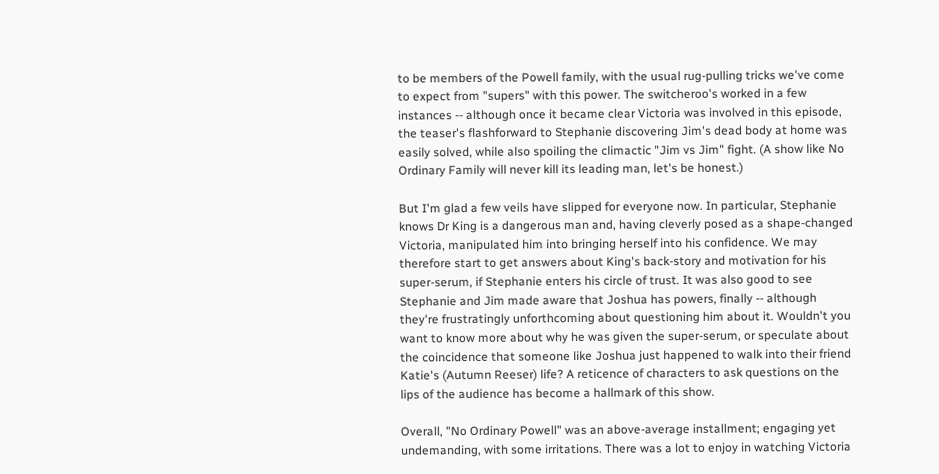to be members of the Powell family, with the usual rug-pulling tricks we've come to expect from "supers" with this power. The switcheroo's worked in a few instances -- although once it became clear Victoria was involved in this episode, the teaser's flashforward to Stephanie discovering Jim's dead body at home was easily solved, while also spoiling the climactic "Jim vs Jim" fight. (A show like No Ordinary Family will never kill its leading man, let's be honest.)

But I'm glad a few veils have slipped for everyone now. In particular, Stephanie knows Dr King is a dangerous man and, having cleverly posed as a shape-changed Victoria, manipulated him into bringing herself into his confidence. We may therefore start to get answers about King's back-story and motivation for his super-serum, if Stephanie enters his circle of trust. It was also good to see Stephanie and Jim made aware that Joshua has powers, finally -- although they're frustratingly unforthcoming about questioning him about it. Wouldn't you want to know more about why he was given the super-serum, or speculate about the coincidence that someone like Joshua just happened to walk into their friend Katie's (Autumn Reeser) life? A reticence of characters to ask questions on the lips of the audience has become a hallmark of this show.

Overall, "No Ordinary Powell" was an above-average installment; engaging yet undemanding, with some irritations. There was a lot to enjoy in watching Victoria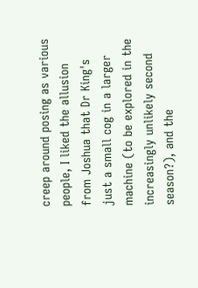creep around posing as various people, I liked the allusion from Joshua that Dr King's just a small cog in a larger machine (to be explored in the increasingly unlikely second season?), and the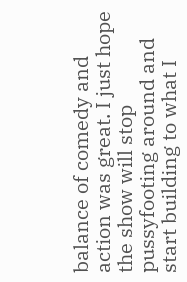balance of comedy and action was great. I just hope the show will stop pussyfooting around and start building to what I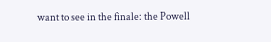want to see in the finale: the Powell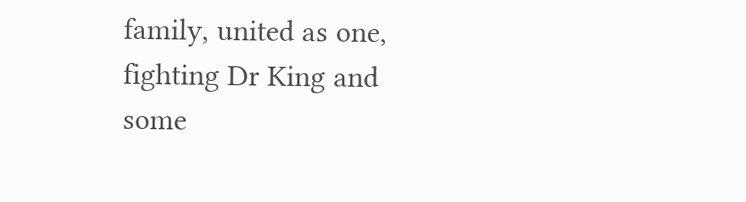family, united as one, fighting Dr King and some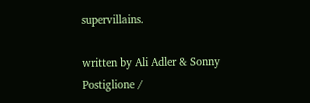supervillains.

written by Ali Adler & Sonny Postiglione /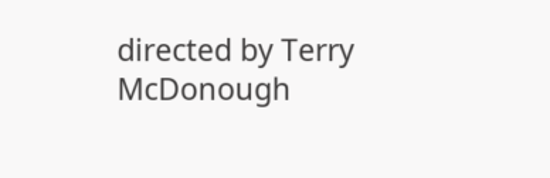directed by Terry McDonough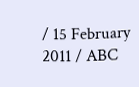/ 15 February 2011 / ABC